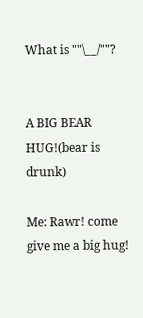What is ""\__/""?


A BIG BEAR HUG!(bear is drunk)

Me: Rawr! come give me a big hug!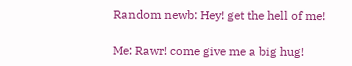Random newb: Hey! get the hell of me!

Me: Rawr! come give me a big hug!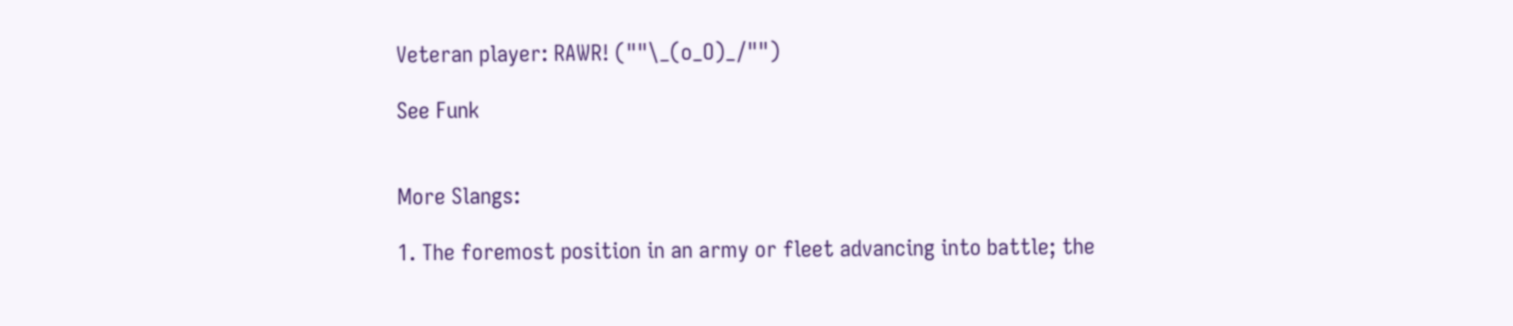Veteran player: RAWR! (""\_(o_O)_/"")

See Funk


More Slangs:

1. The foremost position in an army or fleet advancing into battle; the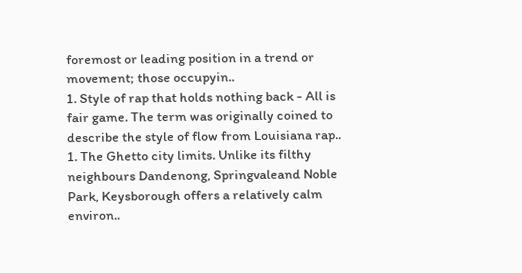foremost or leading position in a trend or movement; those occupyin..
1. Style of rap that holds nothing back - All is fair game. The term was originally coined to describe the style of flow from Louisiana rap..
1. The Ghetto city limits. Unlike its filthy neighbours Dandenong, Springvaleand Noble Park, Keysborough offers a relatively calm environ..